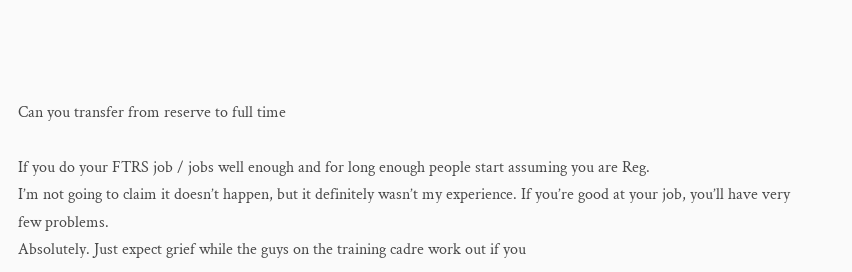Can you transfer from reserve to full time

If you do your FTRS job / jobs well enough and for long enough people start assuming you are Reg.
I’m not going to claim it doesn’t happen, but it definitely wasn’t my experience. If you’re good at your job, you’ll have very few problems.
Absolutely. Just expect grief while the guys on the training cadre work out if you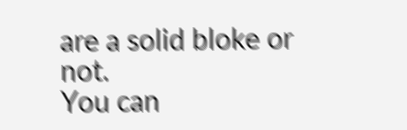are a solid bloke or not.
You can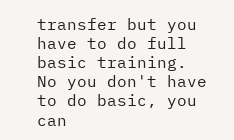transfer but you have to do full basic training.
No you don't have to do basic, you can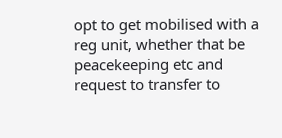opt to get mobilised with a reg unit, whether that be peacekeeping etc and request to transfer to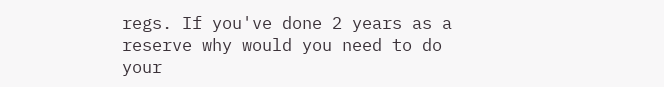regs. If you've done 2 years as a reserve why would you need to do your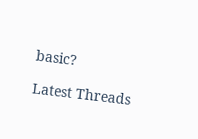basic?

Latest Threads